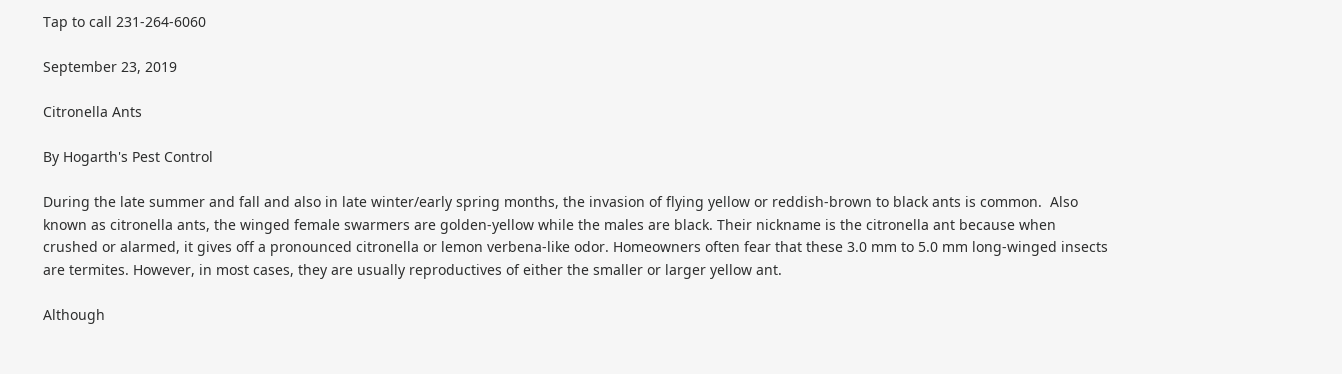Tap to call 231-264-6060

September 23, 2019

Citronella Ants

By Hogarth's Pest Control

During the late summer and fall and also in late winter/early spring months, the invasion of flying yellow or reddish-brown to black ants is common.  Also known as citronella ants, the winged female swarmers are golden-yellow while the males are black. Their nickname is the citronella ant because when crushed or alarmed, it gives off a pronounced citronella or lemon verbena-like odor. Homeowners often fear that these 3.0 mm to 5.0 mm long-winged insects are termites. However, in most cases, they are usually reproductives of either the smaller or larger yellow ant.

Although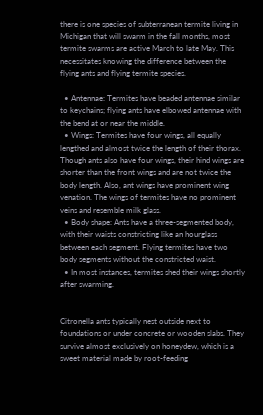there is one species of subterranean termite living in Michigan that will swarm in the fall months, most termite swarms are active March to late May. This necessitates knowing the difference between the flying ants and flying termite species.

  • Antennae: Termites have beaded antennae similar to keychains; flying ants have elbowed antennae with the bend at or near the middle.
  • Wings: Termites have four wings, all equally lengthed and almost twice the length of their thorax. Though ants also have four wings, their hind wings are shorter than the front wings and are not twice the body length. Also, ant wings have prominent wing venation. The wings of termites have no prominent veins and resemble milk glass.
  • Body shape: Ants have a three-segmented body, with their waists constricting like an hourglass between each segment. Flying termites have two body segments without the constricted waist.
  • In most instances, termites shed their wings shortly after swarming.


Citronella ants typically nest outside next to foundations or under concrete or wooden slabs. They survive almost exclusively on honeydew, which is a sweet material made by root-feeding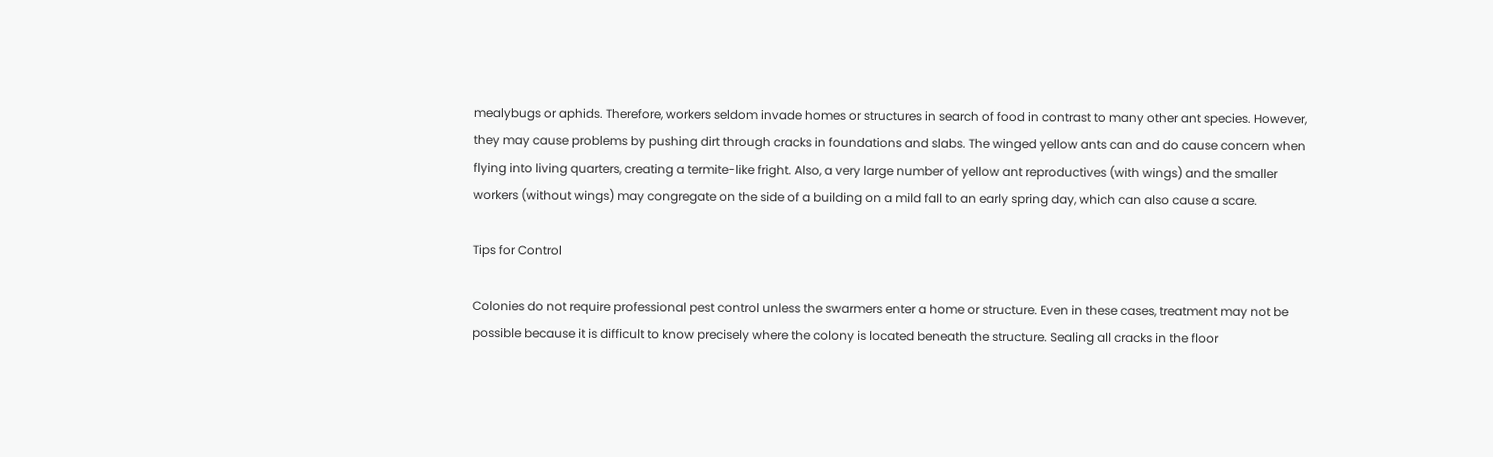mealybugs or aphids. Therefore, workers seldom invade homes or structures in search of food in contrast to many other ant species. However, they may cause problems by pushing dirt through cracks in foundations and slabs. The winged yellow ants can and do cause concern when flying into living quarters, creating a termite-like fright. Also, a very large number of yellow ant reproductives (with wings) and the smaller workers (without wings) may congregate on the side of a building on a mild fall to an early spring day, which can also cause a scare.

Tips for Control

Colonies do not require professional pest control unless the swarmers enter a home or structure. Even in these cases, treatment may not be possible because it is difficult to know precisely where the colony is located beneath the structure. Sealing all cracks in the floor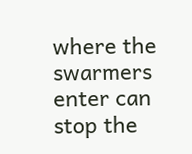where the swarmers enter can stop the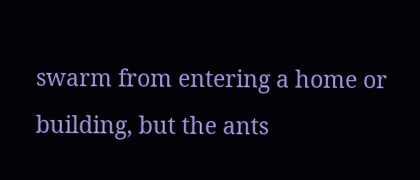swarm from entering a home or building, but the ants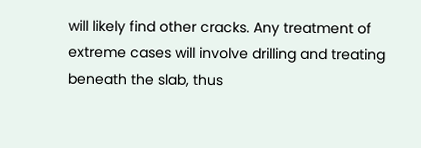will likely find other cracks. Any treatment of extreme cases will involve drilling and treating beneath the slab, thus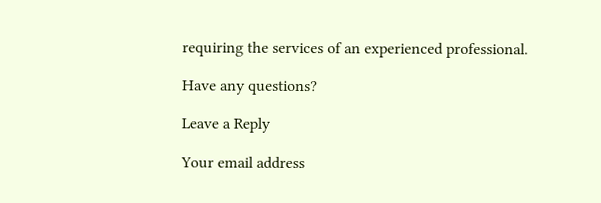requiring the services of an experienced professional.

Have any questions?

Leave a Reply

Your email address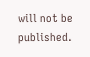will not be published.